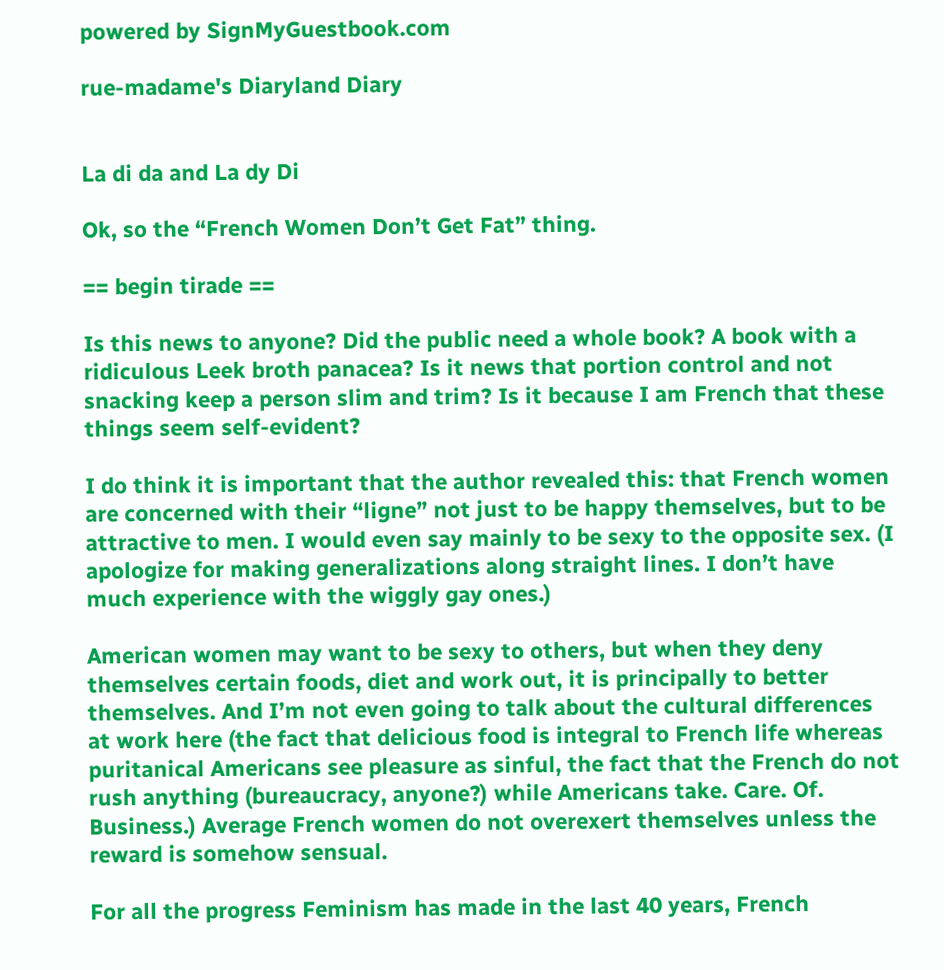powered by SignMyGuestbook.com

rue-madame's Diaryland Diary


La di da and La dy Di

Ok, so the “French Women Don’t Get Fat” thing.

== begin tirade ==

Is this news to anyone? Did the public need a whole book? A book with a ridiculous Leek broth panacea? Is it news that portion control and not snacking keep a person slim and trim? Is it because I am French that these things seem self-evident?

I do think it is important that the author revealed this: that French women are concerned with their “ligne” not just to be happy themselves, but to be attractive to men. I would even say mainly to be sexy to the opposite sex. (I apologize for making generalizations along straight lines. I don’t have much experience with the wiggly gay ones.)

American women may want to be sexy to others, but when they deny themselves certain foods, diet and work out, it is principally to better themselves. And I’m not even going to talk about the cultural differences at work here (the fact that delicious food is integral to French life whereas puritanical Americans see pleasure as sinful, the fact that the French do not rush anything (bureaucracy, anyone?) while Americans take. Care. Of. Business.) Average French women do not overexert themselves unless the reward is somehow sensual.

For all the progress Feminism has made in the last 40 years, French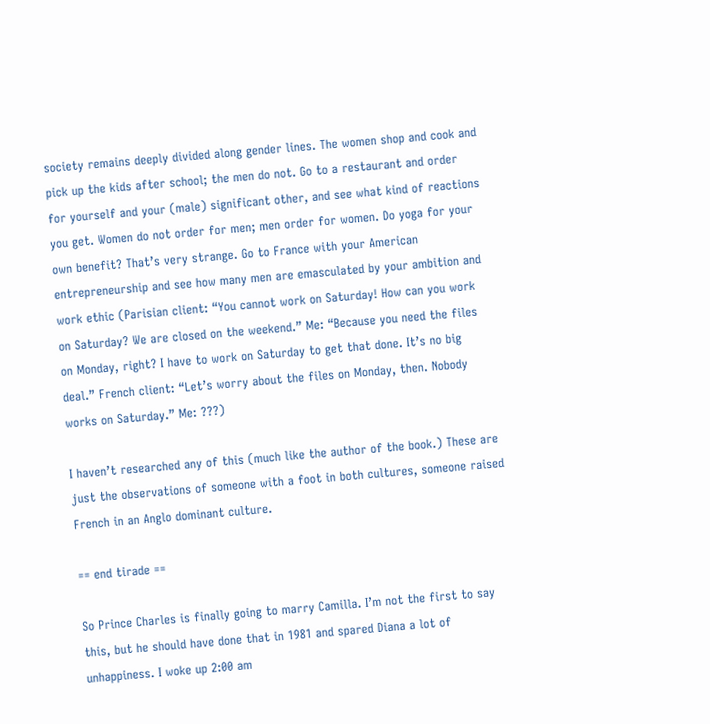society remains deeply divided along gender lines. The women shop and cook and pick up the kids after school; the men do not. Go to a restaurant and order for yourself and your (male) significant other, and see what kind of reactions you get. Women do not order for men; men order for women. Do yoga for your own benefit? That’s very strange. Go to France with your American entrepreneurship and see how many men are emasculated by your ambition and work ethic (Parisian client: “You cannot work on Saturday! How can you work on Saturday? We are closed on the weekend.” Me: “Because you need the files on Monday, right? I have to work on Saturday to get that done. It’s no big deal.” French client: “Let’s worry about the files on Monday, then. Nobody works on Saturday.” Me: ???)

I haven’t researched any of this (much like the author of the book.) These are just the observations of someone with a foot in both cultures, someone raised French in an Anglo dominant culture.

== end tirade ==

So Prince Charles is finally going to marry Camilla. I’m not the first to say this, but he should have done that in 1981 and spared Diana a lot of unhappiness. I woke up 2:00 am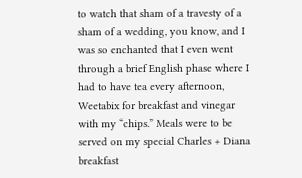to watch that sham of a travesty of a sham of a wedding, you know, and I was so enchanted that I even went through a brief English phase where I had to have tea every afternoon, Weetabix for breakfast and vinegar with my “chips.” Meals were to be served on my special Charles + Diana breakfast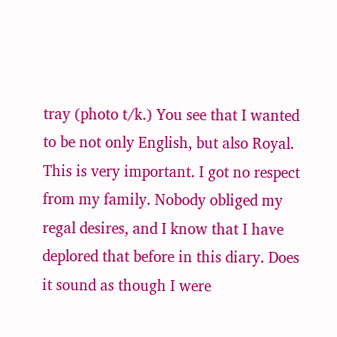tray (photo t/k.) You see that I wanted to be not only English, but also Royal. This is very important. I got no respect from my family. Nobody obliged my regal desires, and I know that I have deplored that before in this diary. Does it sound as though I were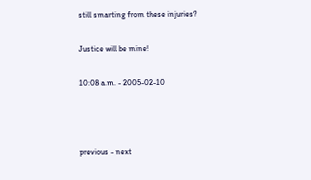still smarting from these injuries?

Justice will be mine!

10:08 a.m. - 2005-02-10



previous - next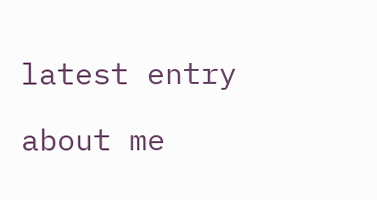latest entry

about me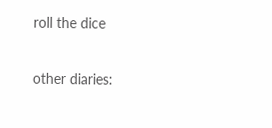roll the dice

other diaries: